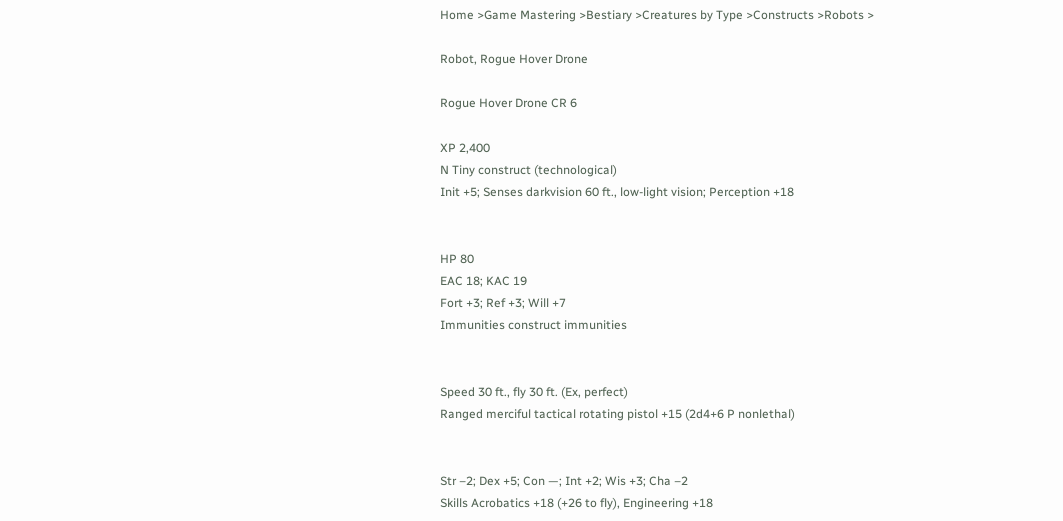Home >Game Mastering >Bestiary >Creatures by Type >Constructs >Robots >

Robot, Rogue Hover Drone

Rogue Hover Drone CR 6

XP 2,400
N Tiny construct (technological)
Init +5; Senses darkvision 60 ft., low-light vision; Perception +18


HP 80
EAC 18; KAC 19
Fort +3; Ref +3; Will +7
Immunities construct immunities


Speed 30 ft., fly 30 ft. (Ex, perfect)
Ranged merciful tactical rotating pistol +15 (2d4+6 P nonlethal)


Str –2; Dex +5; Con —; Int +2; Wis +3; Cha –2
Skills Acrobatics +18 (+26 to fly), Engineering +18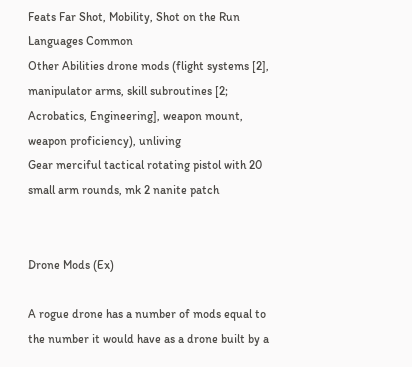Feats Far Shot, Mobility, Shot on the Run
Languages Common
Other Abilities drone mods (flight systems [2], manipulator arms, skill subroutines [2; Acrobatics, Engineering], weapon mount, weapon proficiency), unliving
Gear merciful tactical rotating pistol with 20 small arm rounds, mk 2 nanite patch


Drone Mods (Ex)

A rogue drone has a number of mods equal to the number it would have as a drone built by a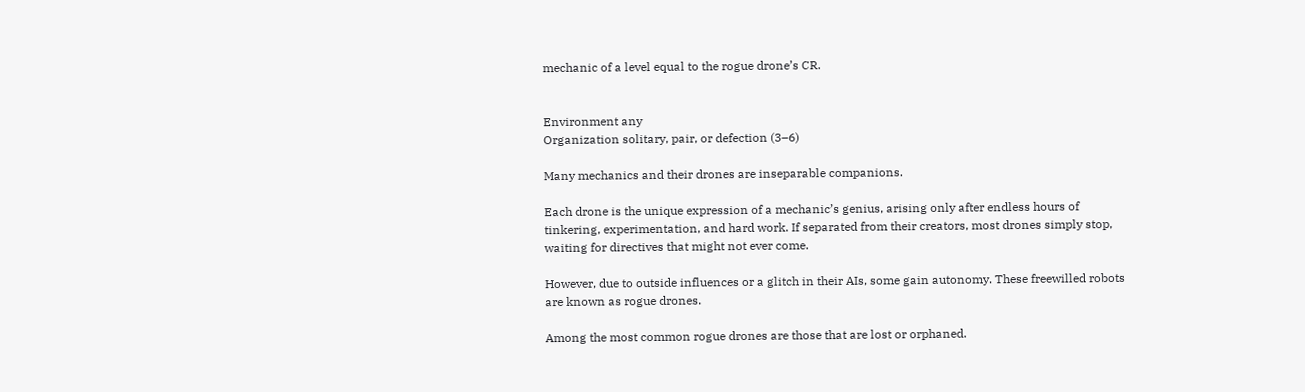mechanic of a level equal to the rogue drone’s CR.


Environment any
Organization solitary, pair, or defection (3–6)

Many mechanics and their drones are inseparable companions.

Each drone is the unique expression of a mechanic’s genius, arising only after endless hours of tinkering, experimentation, and hard work. If separated from their creators, most drones simply stop, waiting for directives that might not ever come.

However, due to outside influences or a glitch in their AIs, some gain autonomy. These freewilled robots are known as rogue drones.

Among the most common rogue drones are those that are lost or orphaned.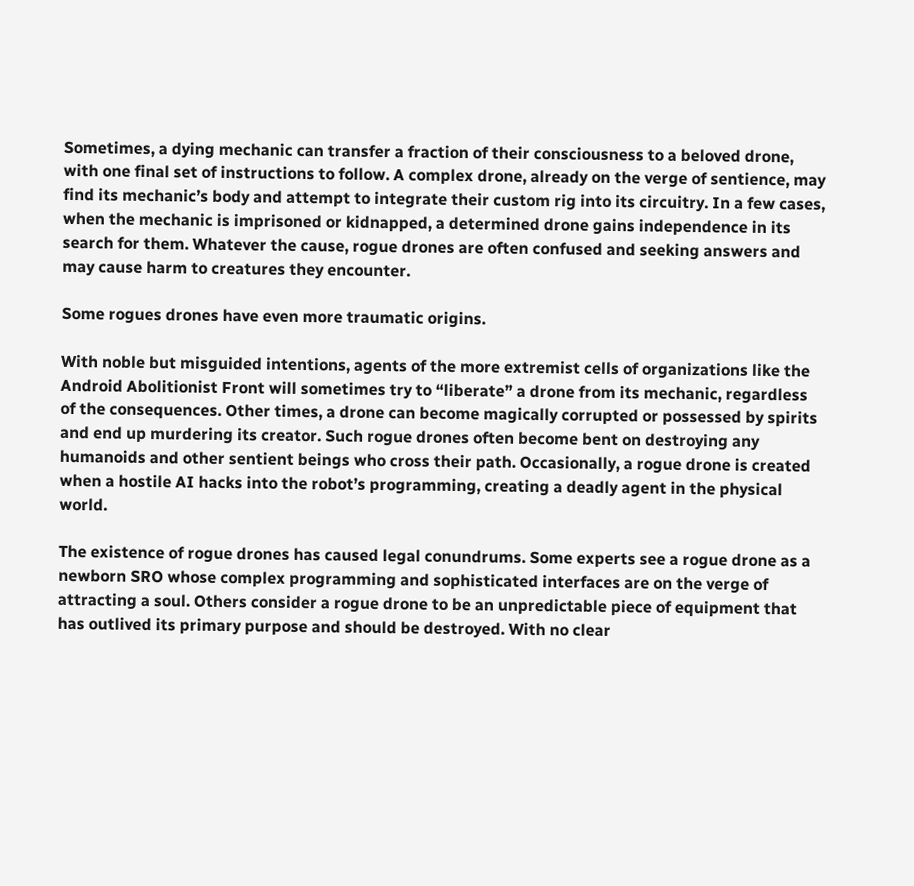Sometimes, a dying mechanic can transfer a fraction of their consciousness to a beloved drone, with one final set of instructions to follow. A complex drone, already on the verge of sentience, may find its mechanic’s body and attempt to integrate their custom rig into its circuitry. In a few cases, when the mechanic is imprisoned or kidnapped, a determined drone gains independence in its search for them. Whatever the cause, rogue drones are often confused and seeking answers and may cause harm to creatures they encounter.

Some rogues drones have even more traumatic origins.

With noble but misguided intentions, agents of the more extremist cells of organizations like the Android Abolitionist Front will sometimes try to “liberate” a drone from its mechanic, regardless of the consequences. Other times, a drone can become magically corrupted or possessed by spirits and end up murdering its creator. Such rogue drones often become bent on destroying any humanoids and other sentient beings who cross their path. Occasionally, a rogue drone is created when a hostile AI hacks into the robot’s programming, creating a deadly agent in the physical world.

The existence of rogue drones has caused legal conundrums. Some experts see a rogue drone as a newborn SRO whose complex programming and sophisticated interfaces are on the verge of attracting a soul. Others consider a rogue drone to be an unpredictable piece of equipment that has outlived its primary purpose and should be destroyed. With no clear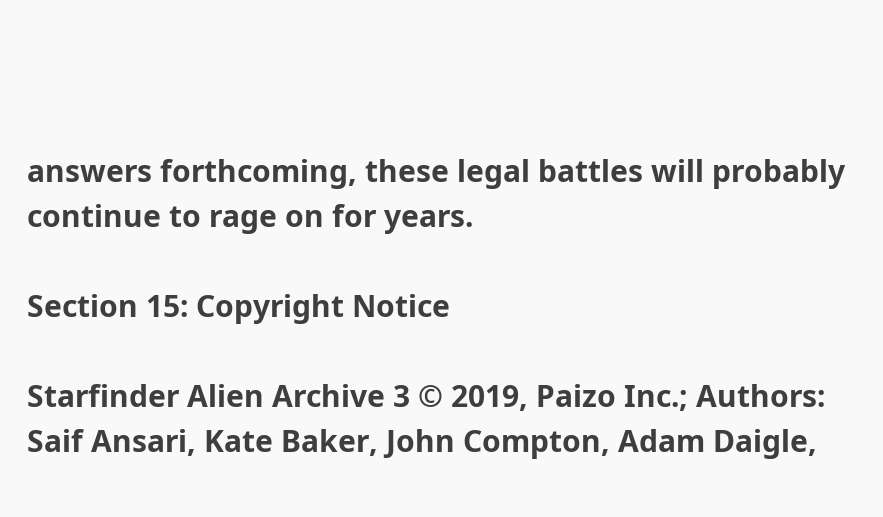answers forthcoming, these legal battles will probably continue to rage on for years.

Section 15: Copyright Notice

Starfinder Alien Archive 3 © 2019, Paizo Inc.; Authors: Saif Ansari, Kate Baker, John Compton, Adam Daigle,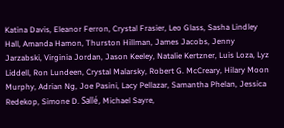Katina Davis, Eleanor Ferron, Crystal Frasier, Leo Glass, Sasha Lindley Hall, Amanda Hamon, Thurston Hillman, James Jacobs, Jenny Jarzabski, Virginia Jordan, Jason Keeley, Natalie Kertzner, Luis Loza, Lyz Liddell, Ron Lundeen, Crystal Malarsky, Robert G. McCreary, Hilary Moon Murphy, Adrian Ng, Joe Pasini, Lacy Pellazar, Samantha Phelan, Jessica Redekop, Simone D. Sallé, Michael Sayre,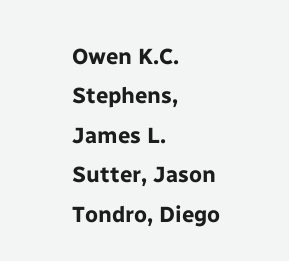Owen K.C. Stephens, James L. Sutter, Jason Tondro, Diego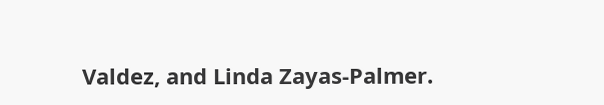Valdez, and Linda Zayas-Palmer.